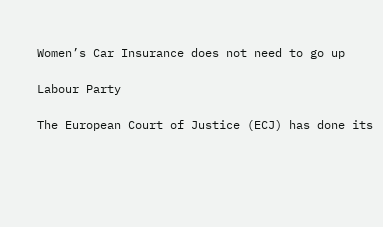Women’s Car Insurance does not need to go up

Labour Party

The European Court of Justice (ECJ) has done its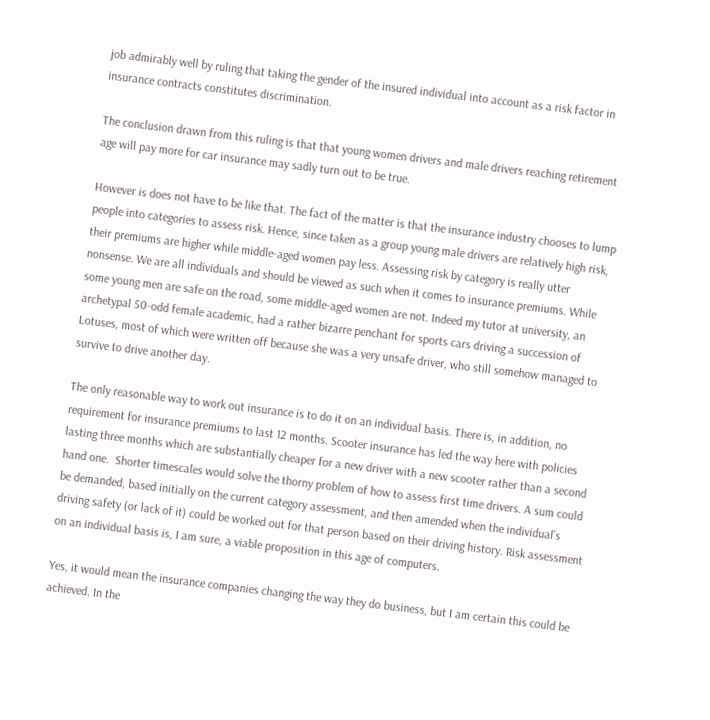job admirably well by ruling that taking the gender of the insured individual into account as a risk factor in insurance contracts constitutes discrimination.

The conclusion drawn from this ruling is that that young women drivers and male drivers reaching retirement age will pay more for car insurance may sadly turn out to be true.

However is does not have to be like that. The fact of the matter is that the insurance industry chooses to lump people into categories to assess risk. Hence, since taken as a group young male drivers are relatively high risk, their premiums are higher while middle-aged women pay less. Assessing risk by category is really utter nonsense. We are all individuals and should be viewed as such when it comes to insurance premiums. While some young men are safe on the road, some middle-aged women are not. Indeed my tutor at university, an archetypal 50-odd female academic, had a rather bizarre penchant for sports cars driving a succession of Lotuses, most of which were written off because she was a very unsafe driver, who still somehow managed to survive to drive another day.

The only reasonable way to work out insurance is to do it on an individual basis. There is, in addition, no requirement for insurance premiums to last 12 months. Scooter insurance has led the way here with policies lasting three months which are substantially cheaper for a new driver with a new scooter rather than a second hand one.  Shorter timescales would solve the thorny problem of how to assess first time drivers. A sum could be demanded, based initially on the current category assessment, and then amended when the individual’s driving safety (or lack of it) could be worked out for that person based on their driving history. Risk assessment on an individual basis is, I am sure, a viable proposition in this age of computers.

Yes, it would mean the insurance companies changing the way they do business, but I am certain this could be achieved. In the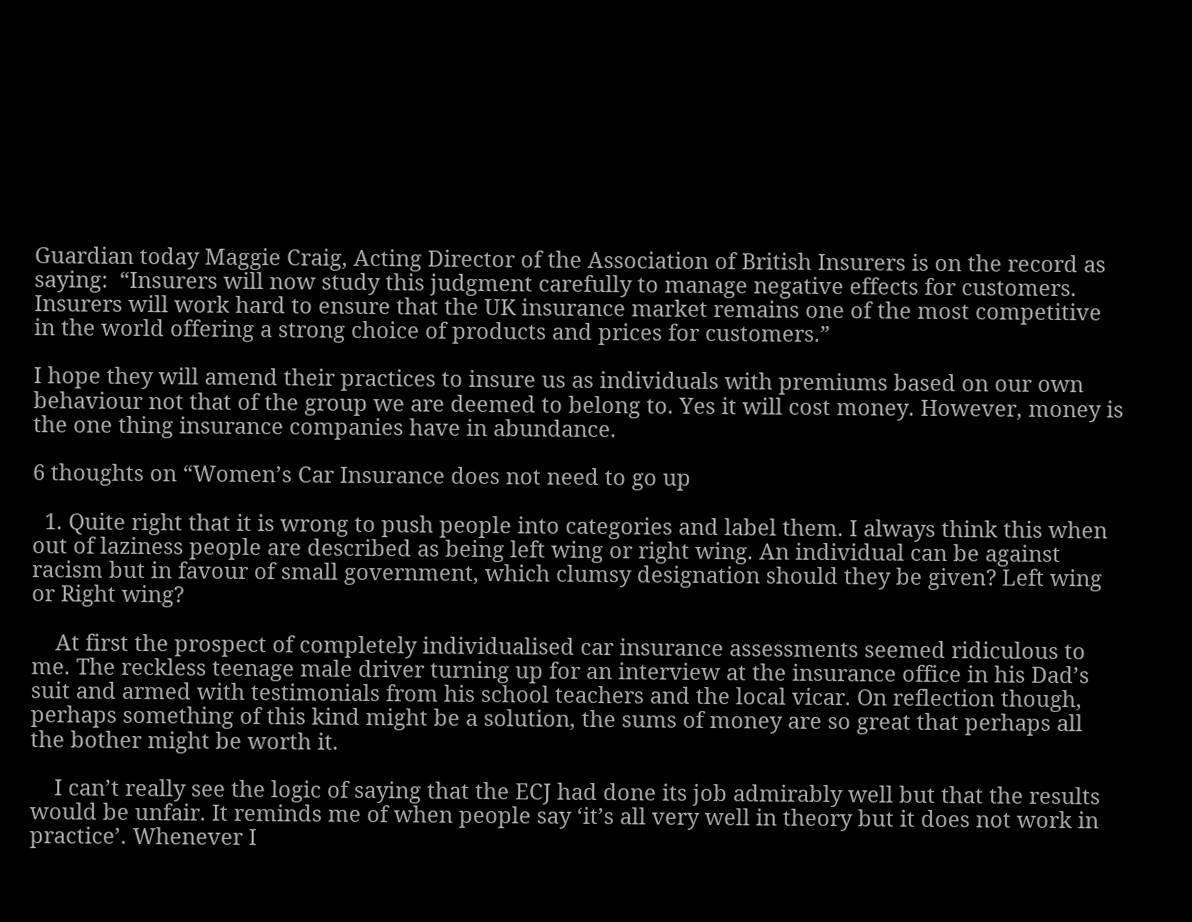Guardian today Maggie Craig, Acting Director of the Association of British Insurers is on the record as saying:  “Insurers will now study this judgment carefully to manage negative effects for customers. Insurers will work hard to ensure that the UK insurance market remains one of the most competitive in the world offering a strong choice of products and prices for customers.”

I hope they will amend their practices to insure us as individuals with premiums based on our own behaviour not that of the group we are deemed to belong to. Yes it will cost money. However, money is the one thing insurance companies have in abundance.

6 thoughts on “Women’s Car Insurance does not need to go up

  1. Quite right that it is wrong to push people into categories and label them. I always think this when out of laziness people are described as being left wing or right wing. An individual can be against racism but in favour of small government, which clumsy designation should they be given? Left wing or Right wing?

    At first the prospect of completely individualised car insurance assessments seemed ridiculous to me. The reckless teenage male driver turning up for an interview at the insurance office in his Dad’s suit and armed with testimonials from his school teachers and the local vicar. On reflection though, perhaps something of this kind might be a solution, the sums of money are so great that perhaps all the bother might be worth it.

    I can’t really see the logic of saying that the ECJ had done its job admirably well but that the results would be unfair. It reminds me of when people say ‘it’s all very well in theory but it does not work in practice’. Whenever I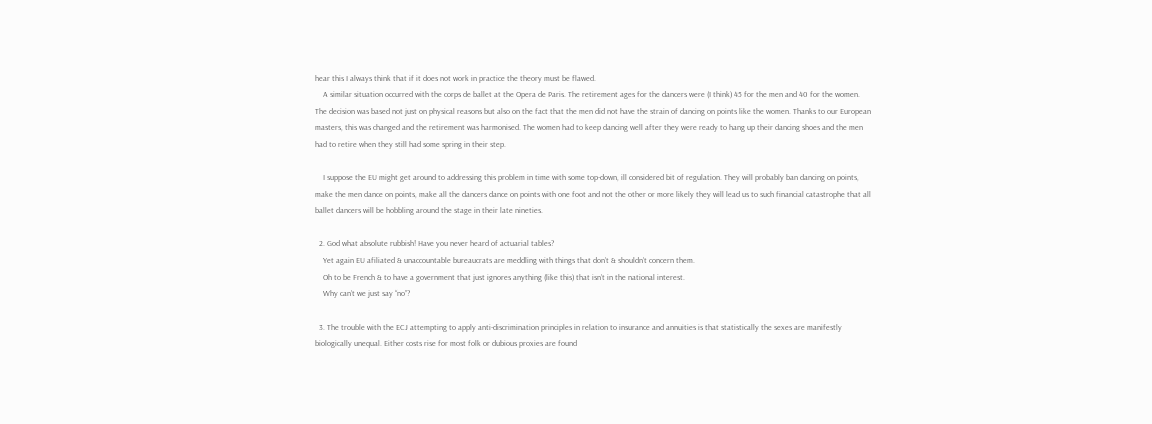hear this I always think that if it does not work in practice the theory must be flawed.
    A similar situation occurred with the corps de ballet at the Opera de Paris. The retirement ages for the dancers were (I think) 45 for the men and 40 for the women. The decision was based not just on physical reasons but also on the fact that the men did not have the strain of dancing on points like the women. Thanks to our European masters, this was changed and the retirement was harmonised. The women had to keep dancing well after they were ready to hang up their dancing shoes and the men had to retire when they still had some spring in their step.

    I suppose the EU might get around to addressing this problem in time with some top-down, ill considered bit of regulation. They will probably ban dancing on points, make the men dance on points, make all the dancers dance on points with one foot and not the other or more likely they will lead us to such financial catastrophe that all ballet dancers will be hobbling around the stage in their late nineties.

  2. God what absolute rubbish! Have you never heard of actuarial tables?
    Yet again EU afiliated & unaccountable bureaucrats are meddling with things that don’t & shouldn’t concern them.
    Oh to be French & to have a government that just ignores anything (like this) that isn’t in the national interest.
    Why can’t we just say “no”?

  3. The trouble with the ECJ attempting to apply anti-discrimination principles in relation to insurance and annuities is that statistically the sexes are manifestly biologically unequal. Either costs rise for most folk or dubious proxies are found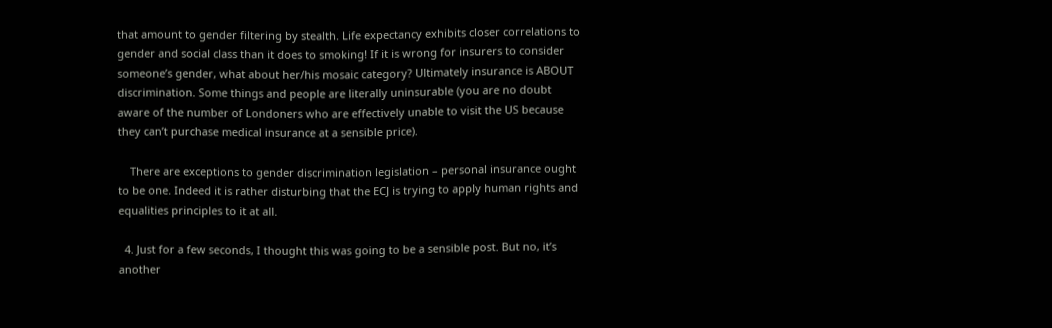that amount to gender filtering by stealth. Life expectancy exhibits closer correlations to gender and social class than it does to smoking! If it is wrong for insurers to consider someone’s gender, what about her/his mosaic category? Ultimately insurance is ABOUT discrimination. Some things and people are literally uninsurable (you are no doubt aware of the number of Londoners who are effectively unable to visit the US because they can’t purchase medical insurance at a sensible price).

    There are exceptions to gender discrimination legislation – personal insurance ought to be one. Indeed it is rather disturbing that the ECJ is trying to apply human rights and equalities principles to it at all.

  4. Just for a few seconds, I thought this was going to be a sensible post. But no, it’s another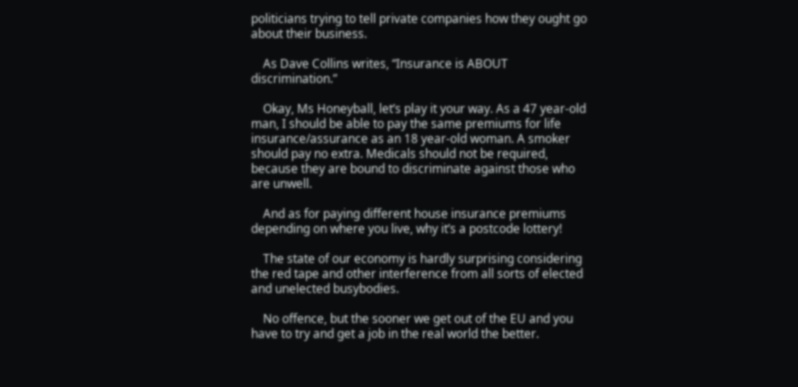politicians trying to tell private companies how they ought go about their business.

    As Dave Collins writes, “Insurance is ABOUT discrimination.”

    Okay, Ms Honeyball, let’s play it your way. As a 47 year-old man, I should be able to pay the same premiums for life insurance/assurance as an 18 year-old woman. A smoker should pay no extra. Medicals should not be required, because they are bound to discriminate against those who are unwell.

    And as for paying different house insurance premiums depending on where you live, why it’s a postcode lottery!

    The state of our economy is hardly surprising considering the red tape and other interference from all sorts of elected and unelected busybodies.

    No offence, but the sooner we get out of the EU and you have to try and get a job in the real world the better.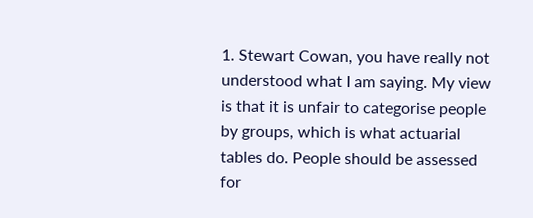1. Stewart Cowan, you have really not understood what I am saying. My view is that it is unfair to categorise people by groups, which is what actuarial tables do. People should be assessed for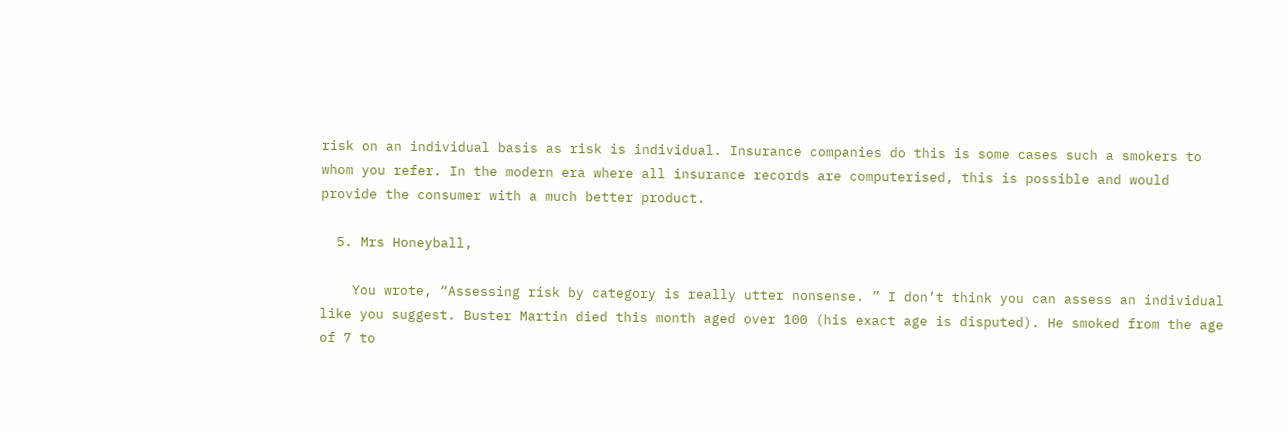risk on an individual basis as risk is individual. Insurance companies do this is some cases such a smokers to whom you refer. In the modern era where all insurance records are computerised, this is possible and would provide the consumer with a much better product.

  5. Mrs Honeyball,

    You wrote, “Assessing risk by category is really utter nonsense. ” I don’t think you can assess an individual like you suggest. Buster Martin died this month aged over 100 (his exact age is disputed). He smoked from the age of 7 to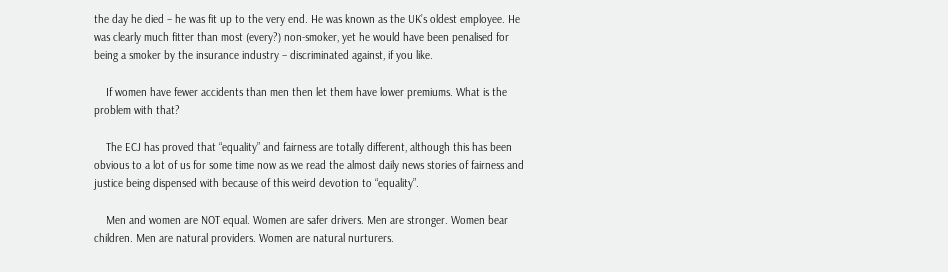the day he died – he was fit up to the very end. He was known as the UK’s oldest employee. He was clearly much fitter than most (every?) non-smoker, yet he would have been penalised for being a smoker by the insurance industry – discriminated against, if you like.

    If women have fewer accidents than men then let them have lower premiums. What is the problem with that?

    The ECJ has proved that “equality” and fairness are totally different, although this has been obvious to a lot of us for some time now as we read the almost daily news stories of fairness and justice being dispensed with because of this weird devotion to “equality”.

    Men and women are NOT equal. Women are safer drivers. Men are stronger. Women bear children. Men are natural providers. Women are natural nurturers.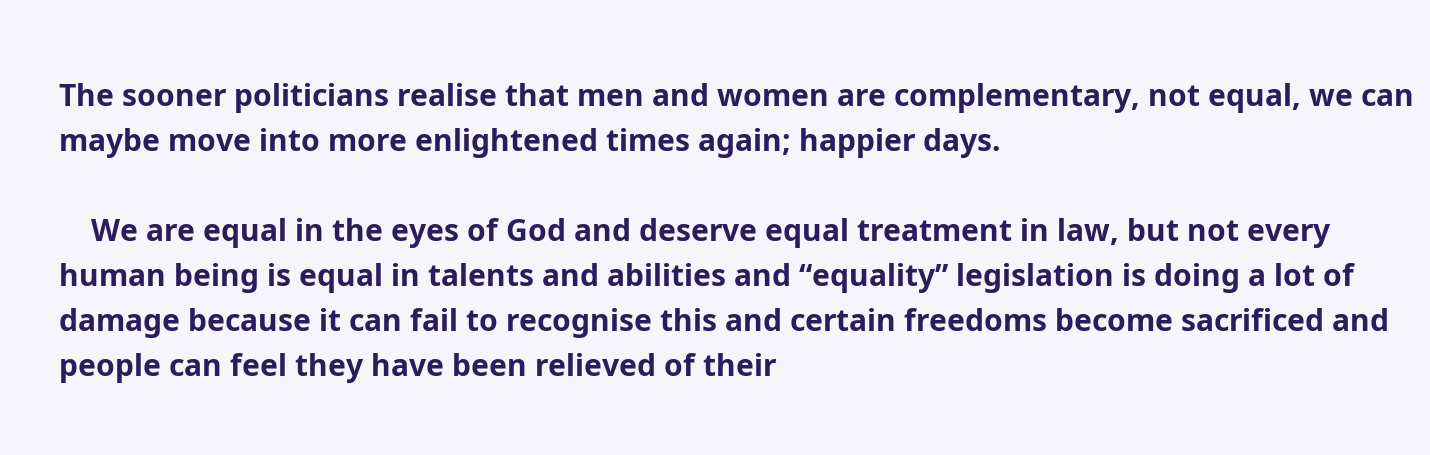The sooner politicians realise that men and women are complementary, not equal, we can maybe move into more enlightened times again; happier days.

    We are equal in the eyes of God and deserve equal treatment in law, but not every human being is equal in talents and abilities and “equality” legislation is doing a lot of damage because it can fail to recognise this and certain freedoms become sacrificed and people can feel they have been relieved of their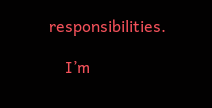responsibilities.

    I’m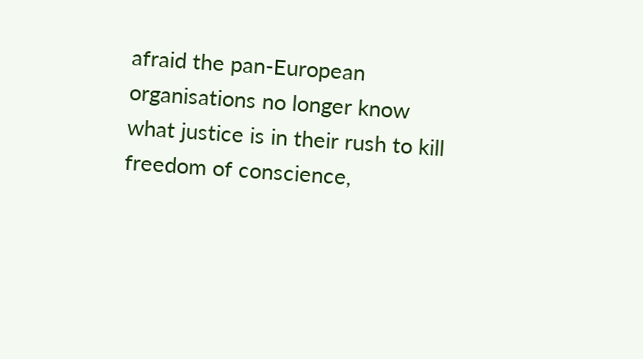afraid the pan-European organisations no longer know what justice is in their rush to kill freedom of conscience,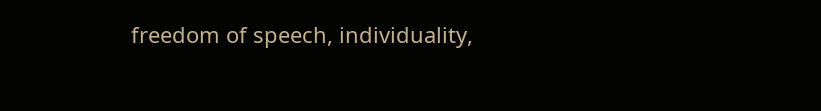freedom of speech, individuality,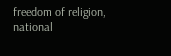freedom of religion, national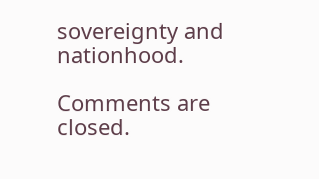sovereignty and nationhood.

Comments are closed.